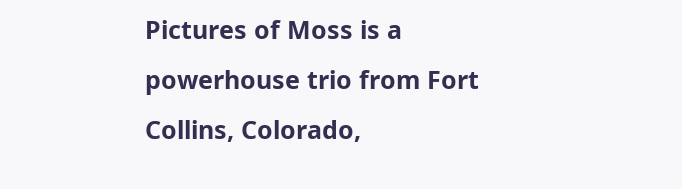Pictures of Moss is a powerhouse trio from Fort Collins, Colorado,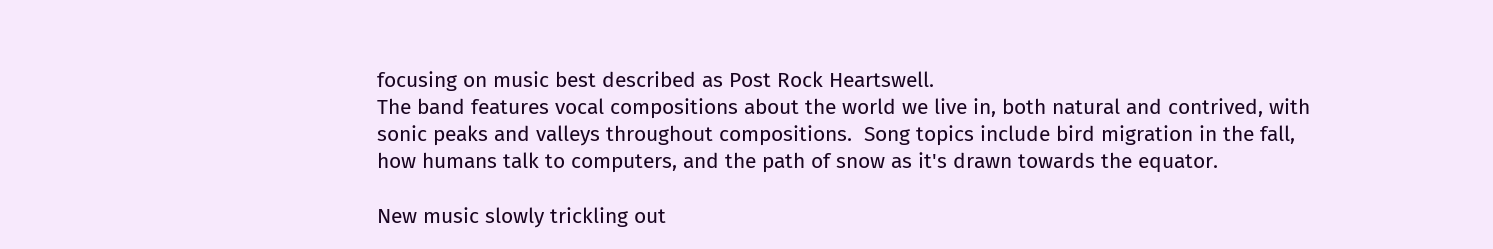focusing on music best described as Post Rock Heartswell.
The band features vocal compositions about the world we live in, both natural and contrived, with sonic peaks and valleys throughout compositions.  Song topics include bird migration in the fall, how humans talk to computers, and the path of snow as it's drawn towards the equator.

New music slowly trickling out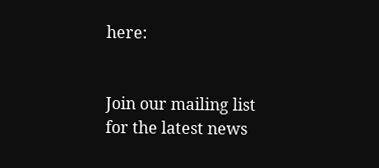here:


Join our mailing list for the latest news